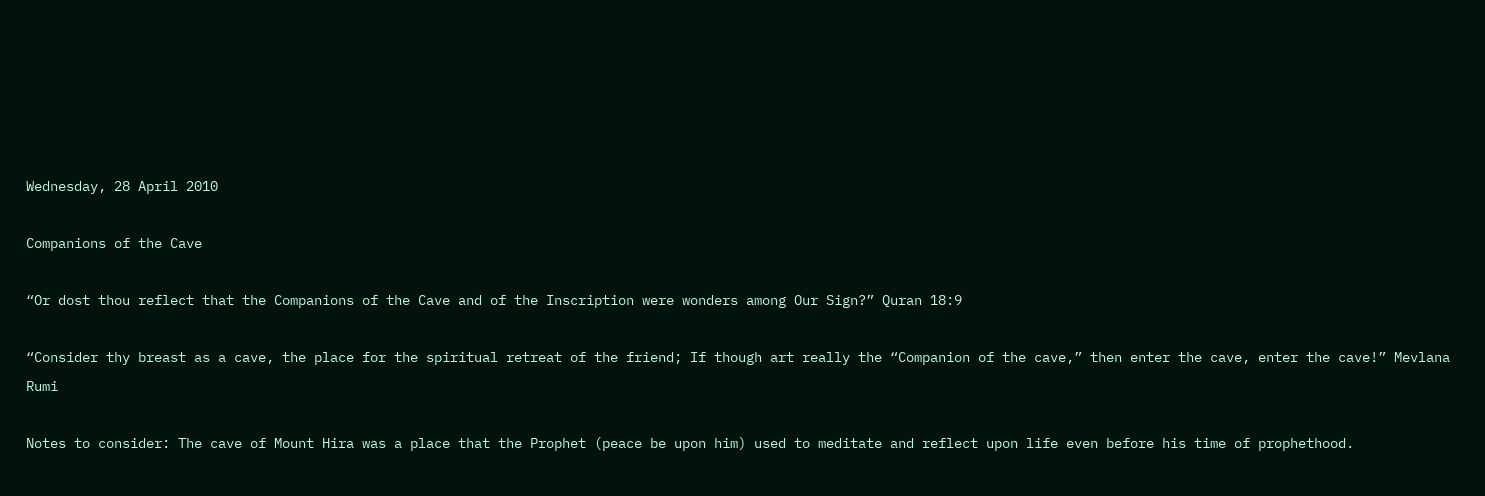Wednesday, 28 April 2010

Companions of the Cave

“Or dost thou reflect that the Companions of the Cave and of the Inscription were wonders among Our Sign?” Quran 18:9

“Consider thy breast as a cave, the place for the spiritual retreat of the friend; If though art really the “Companion of the cave,” then enter the cave, enter the cave!” Mevlana Rumi

Notes to consider: The cave of Mount Hira was a place that the Prophet (peace be upon him) used to meditate and reflect upon life even before his time of prophethood.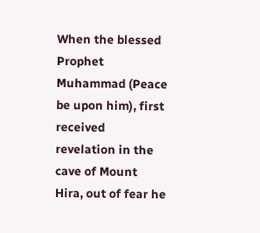When the blessed Prophet Muhammad (Peace be upon him), first received revelation in the cave of Mount Hira, out of fear he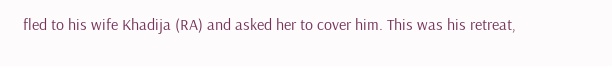fled to his wife Khadija (RA) and asked her to cover him. This was his retreat,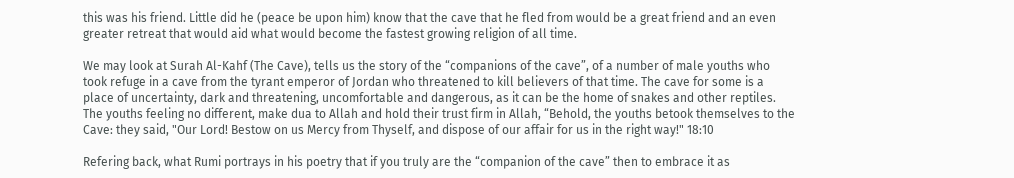this was his friend. Little did he (peace be upon him) know that the cave that he fled from would be a great friend and an even greater retreat that would aid what would become the fastest growing religion of all time.

We may look at Surah Al-Kahf (The Cave), tells us the story of the “companions of the cave”, of a number of male youths who took refuge in a cave from the tyrant emperor of Jordan who threatened to kill believers of that time. The cave for some is a place of uncertainty, dark and threatening, uncomfortable and dangerous, as it can be the home of snakes and other reptiles. The youths feeling no different, make dua to Allah and hold their trust firm in Allah, “Behold, the youths betook themselves to the Cave: they said, "Our Lord! Bestow on us Mercy from Thyself, and dispose of our affair for us in the right way!" 18:10

Refering back, what Rumi portrays in his poetry that if you truly are the “companion of the cave” then to embrace it as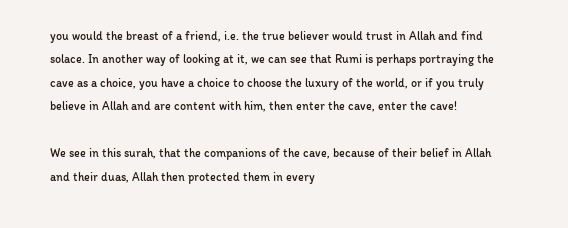you would the breast of a friend, i.e. the true believer would trust in Allah and find solace. In another way of looking at it, we can see that Rumi is perhaps portraying the cave as a choice, you have a choice to choose the luxury of the world, or if you truly believe in Allah and are content with him, then enter the cave, enter the cave!

We see in this surah, that the companions of the cave, because of their belief in Allah and their duas, Allah then protected them in every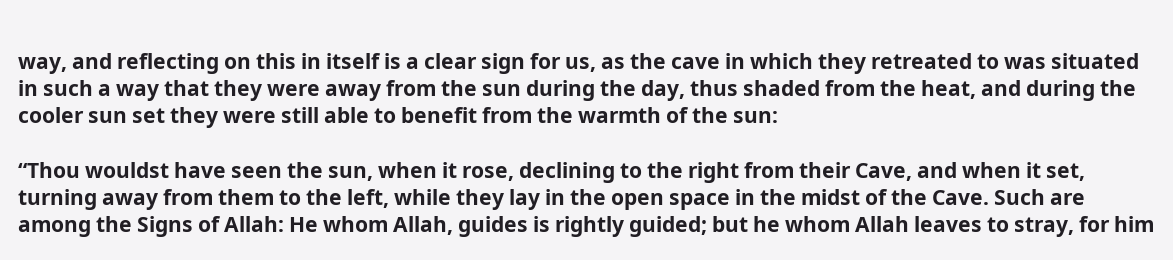way, and reflecting on this in itself is a clear sign for us, as the cave in which they retreated to was situated in such a way that they were away from the sun during the day, thus shaded from the heat, and during the cooler sun set they were still able to benefit from the warmth of the sun:

“Thou wouldst have seen the sun, when it rose, declining to the right from their Cave, and when it set, turning away from them to the left, while they lay in the open space in the midst of the Cave. Such are among the Signs of Allah: He whom Allah, guides is rightly guided; but he whom Allah leaves to stray, for him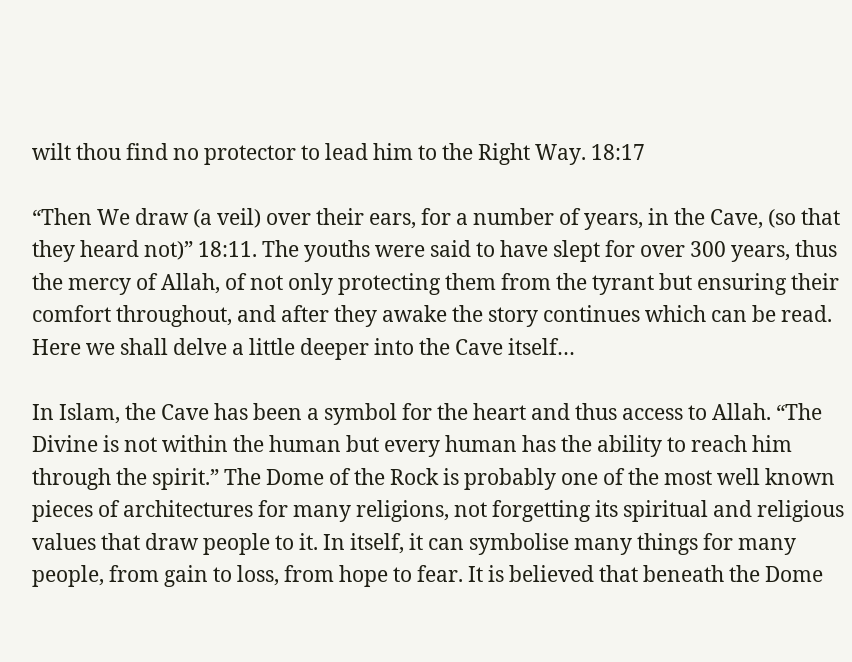wilt thou find no protector to lead him to the Right Way. 18:17

“Then We draw (a veil) over their ears, for a number of years, in the Cave, (so that they heard not)” 18:11. The youths were said to have slept for over 300 years, thus the mercy of Allah, of not only protecting them from the tyrant but ensuring their comfort throughout, and after they awake the story continues which can be read. Here we shall delve a little deeper into the Cave itself…

In Islam, the Cave has been a symbol for the heart and thus access to Allah. “The Divine is not within the human but every human has the ability to reach him through the spirit.” The Dome of the Rock is probably one of the most well known pieces of architectures for many religions, not forgetting its spiritual and religious values that draw people to it. In itself, it can symbolise many things for many people, from gain to loss, from hope to fear. It is believed that beneath the Dome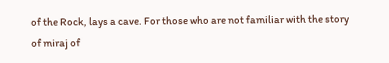of the Rock, lays a cave. For those who are not familiar with the story of miraj of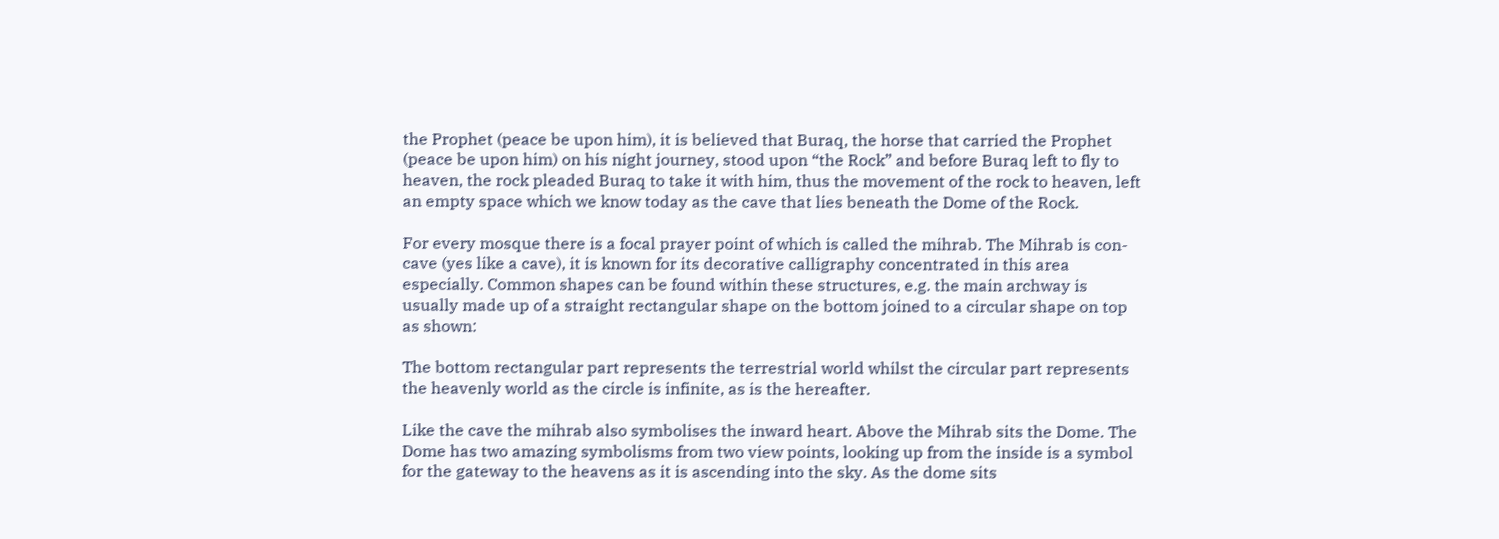the Prophet (peace be upon him), it is believed that Buraq, the horse that carried the Prophet (peace be upon him) on his night journey, stood upon “the Rock” and before Buraq left to fly to heaven, the rock pleaded Buraq to take it with him, thus the movement of the rock to heaven, left an empty space which we know today as the cave that lies beneath the Dome of the Rock.

For every mosque there is a focal prayer point of which is called the mihrab. The Mihrab is con-cave (yes like a cave), it is known for its decorative calligraphy concentrated in this area especially. Common shapes can be found within these structures, e.g. the main archway is usually made up of a straight rectangular shape on the bottom joined to a circular shape on top as shown:

The bottom rectangular part represents the terrestrial world whilst the circular part represents the heavenly world as the circle is infinite, as is the hereafter.

Like the cave the mihrab also symbolises the inward heart. Above the Mihrab sits the Dome. The Dome has two amazing symbolisms from two view points, looking up from the inside is a symbol for the gateway to the heavens as it is ascending into the sky. As the dome sits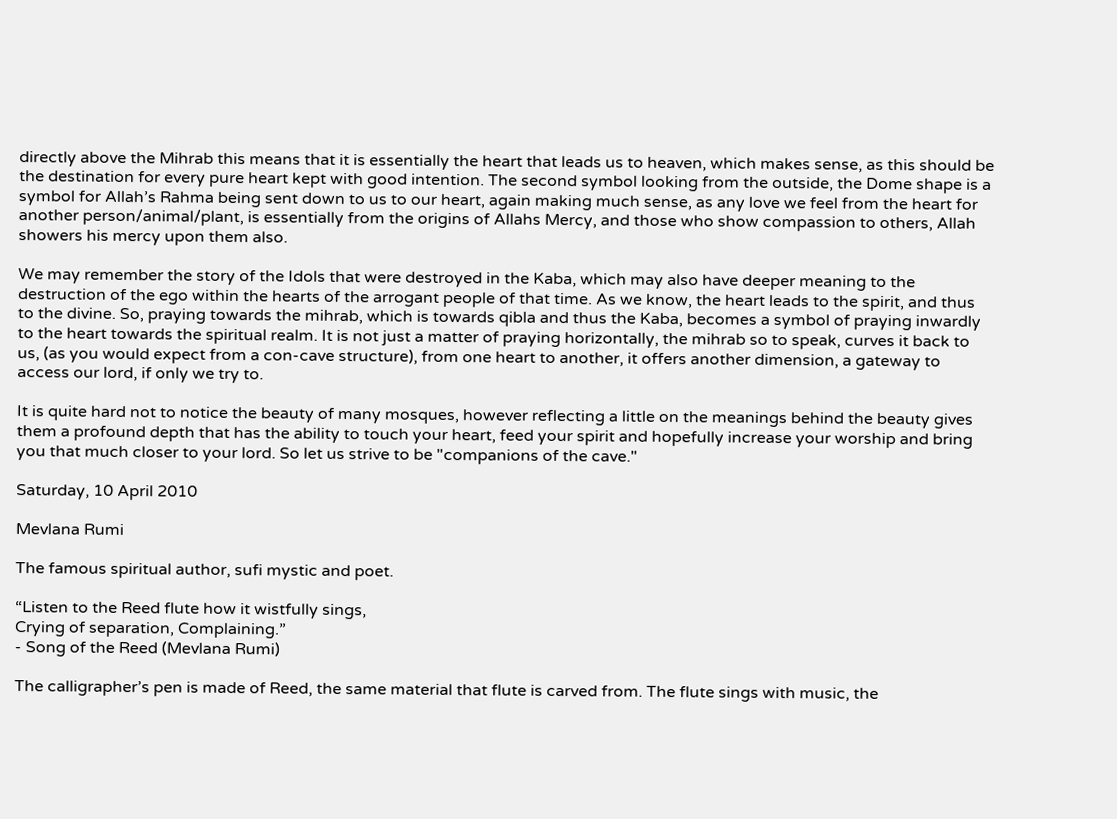directly above the Mihrab this means that it is essentially the heart that leads us to heaven, which makes sense, as this should be the destination for every pure heart kept with good intention. The second symbol looking from the outside, the Dome shape is a symbol for Allah’s Rahma being sent down to us to our heart, again making much sense, as any love we feel from the heart for another person/animal/plant, is essentially from the origins of Allahs Mercy, and those who show compassion to others, Allah showers his mercy upon them also.

We may remember the story of the Idols that were destroyed in the Kaba, which may also have deeper meaning to the destruction of the ego within the hearts of the arrogant people of that time. As we know, the heart leads to the spirit, and thus to the divine. So, praying towards the mihrab, which is towards qibla and thus the Kaba, becomes a symbol of praying inwardly to the heart towards the spiritual realm. It is not just a matter of praying horizontally, the mihrab so to speak, curves it back to us, (as you would expect from a con-cave structure), from one heart to another, it offers another dimension, a gateway to access our lord, if only we try to.

It is quite hard not to notice the beauty of many mosques, however reflecting a little on the meanings behind the beauty gives them a profound depth that has the ability to touch your heart, feed your spirit and hopefully increase your worship and bring you that much closer to your lord. So let us strive to be "companions of the cave."

Saturday, 10 April 2010

Mevlana Rumi

The famous spiritual author, sufi mystic and poet.

“Listen to the Reed flute how it wistfully sings,
Crying of separation, Complaining.”
- Song of the Reed (Mevlana Rumi)

The calligrapher’s pen is made of Reed, the same material that flute is carved from. The flute sings with music, the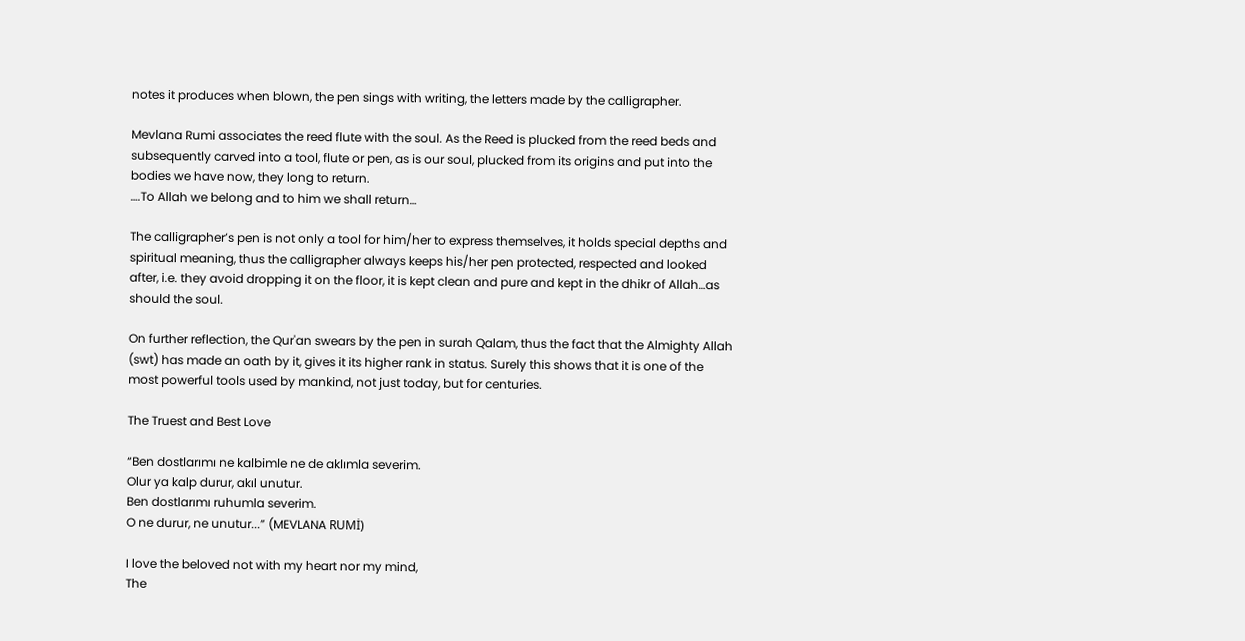notes it produces when blown, the pen sings with writing, the letters made by the calligrapher.

Mevlana Rumi associates the reed flute with the soul. As the Reed is plucked from the reed beds and subsequently carved into a tool, flute or pen, as is our soul, plucked from its origins and put into the bodies we have now, they long to return.
….To Allah we belong and to him we shall return…

The calligrapher’s pen is not only a tool for him/her to express themselves, it holds special depths and spiritual meaning, thus the calligrapher always keeps his/her pen protected, respected and looked after, i.e. they avoid dropping it on the floor, it is kept clean and pure and kept in the dhikr of Allah…as should the soul.

On further reflection, the Qur'an swears by the pen in surah Qalam, thus the fact that the Almighty Allah (swt) has made an oath by it, gives it its higher rank in status. Surely this shows that it is one of the most powerful tools used by mankind, not just today, but for centuries.

The Truest and Best Love

“Ben dostlarımı ne kalbimle ne de aklımla severim.
Olur ya kalp durur, akıl unutur.
Ben dostlarımı ruhumla severim.
O ne durur, ne unutur...” (MEVLANA RUMİ)

I love the beloved not with my heart nor my mind,
The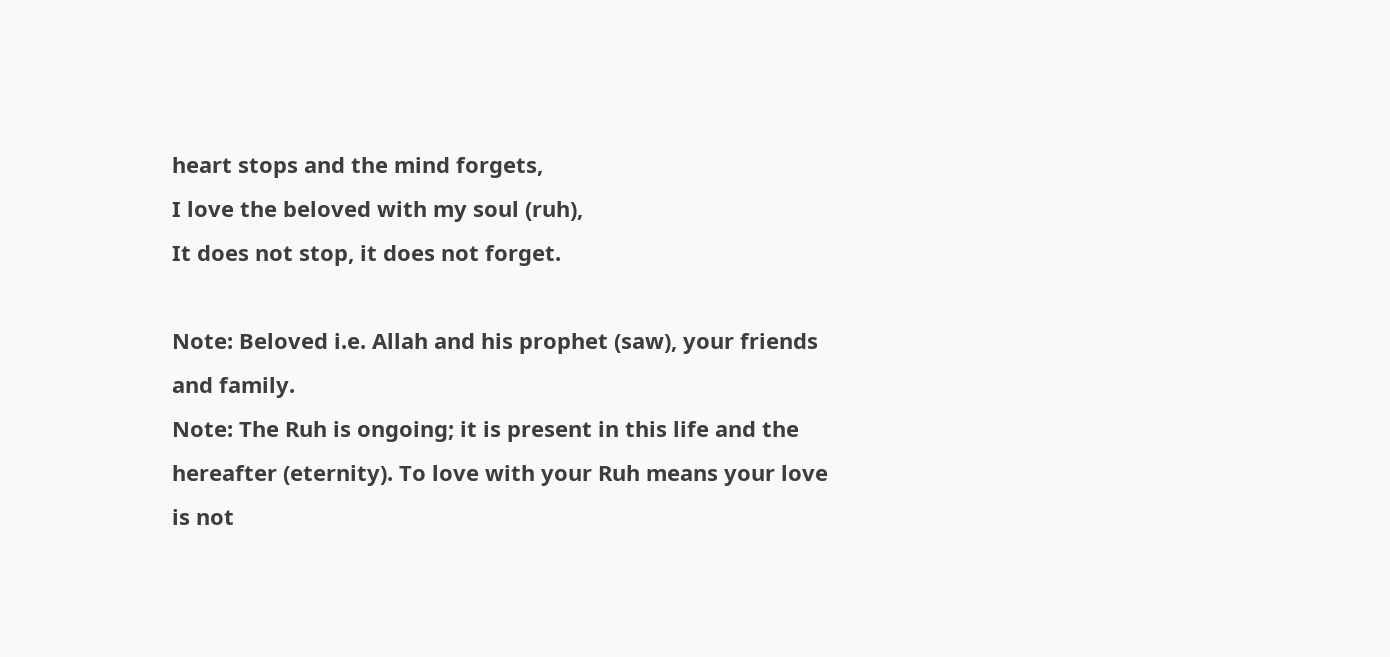heart stops and the mind forgets,
I love the beloved with my soul (ruh),
It does not stop, it does not forget.

Note: Beloved i.e. Allah and his prophet (saw), your friends and family.
Note: The Ruh is ongoing; it is present in this life and the hereafter (eternity). To love with your Ruh means your love is not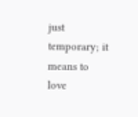just temporary; it means to love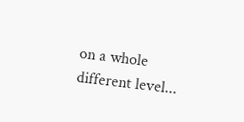on a whole different level...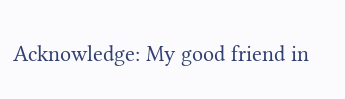Acknowledge: My good friend in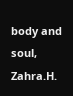body and soul, Zahra.H.